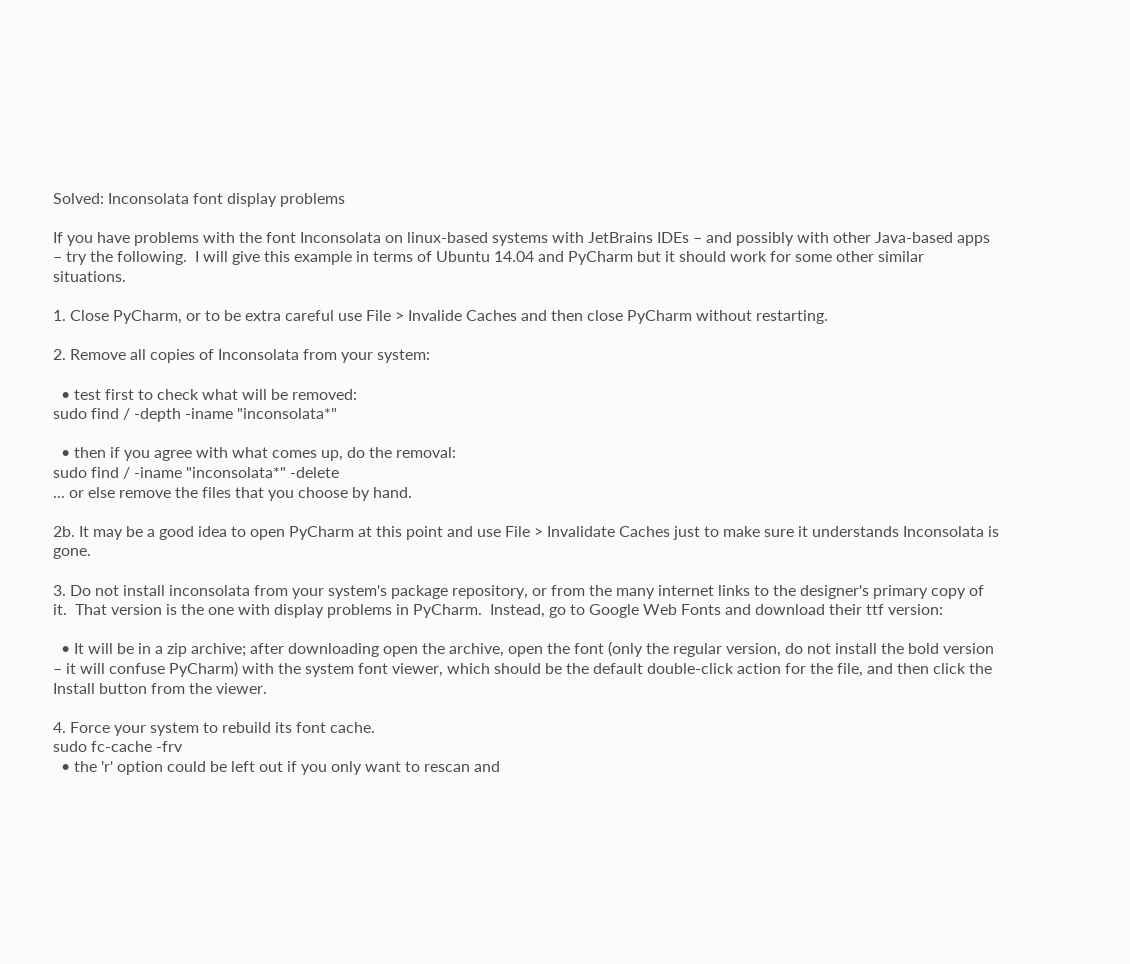Solved: Inconsolata font display problems

If you have problems with the font Inconsolata on linux-based systems with JetBrains IDEs – and possibly with other Java-based apps – try the following.  I will give this example in terms of Ubuntu 14.04 and PyCharm but it should work for some other similar situations.

1. Close PyCharm, or to be extra careful use File > Invalide Caches and then close PyCharm without restarting.

2. Remove all copies of Inconsolata from your system:

  • test first to check what will be removed:
sudo find / -depth -iname "inconsolata*"

  • then if you agree with what comes up, do the removal:
sudo find / -iname "inconsolata*" -delete
... or else remove the files that you choose by hand.

2b. It may be a good idea to open PyCharm at this point and use File > Invalidate Caches just to make sure it understands Inconsolata is gone.

3. Do not install inconsolata from your system's package repository, or from the many internet links to the designer's primary copy of it.  That version is the one with display problems in PyCharm.  Instead, go to Google Web Fonts and download their ttf version:

  • It will be in a zip archive; after downloading open the archive, open the font (only the regular version, do not install the bold version – it will confuse PyCharm) with the system font viewer, which should be the default double-click action for the file, and then click the Install button from the viewer.

4. Force your system to rebuild its font cache.
sudo fc-cache -frv
  • the 'r' option could be left out if you only want to rescan and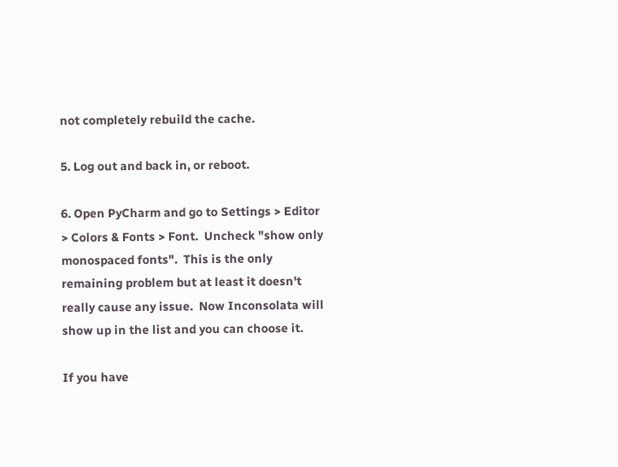not completely rebuild the cache.

5. Log out and back in, or reboot.

6. Open PyCharm and go to Settings > Editor > Colors & Fonts > Font.  Uncheck "show only monospaced fonts".  This is the only remaining problem but at least it doesn't really cause any issue.  Now Inconsolata will show up in the list and you can choose it.

If you have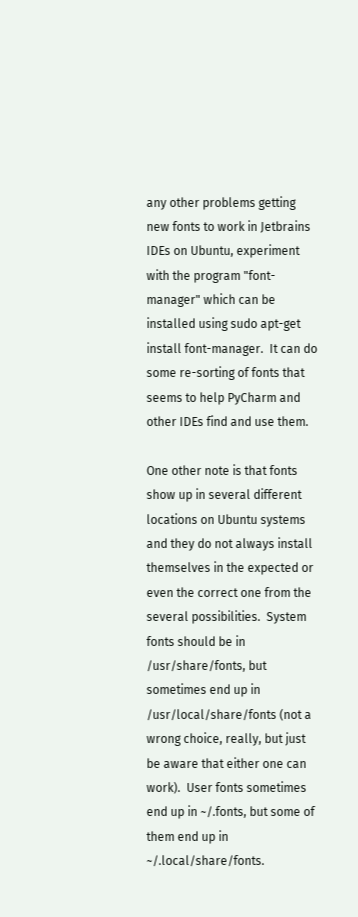any other problems getting new fonts to work in Jetbrains IDEs on Ubuntu, experiment with the program "font-manager" which can be installed using sudo apt-get install font-manager.  It can do some re-sorting of fonts that seems to help PyCharm and other IDEs find and use them.

One other note is that fonts show up in several different locations on Ubuntu systems and they do not always install themselves in the expected or even the correct one from the several possibilities.  System fonts should be in /usr/share/fonts, but sometimes end up in /usr/local/share/fonts (not a wrong choice, really, but just be aware that either one can work).  User fonts sometimes end up in ~/.fonts, but some of them end up in ~/.local/share/fonts.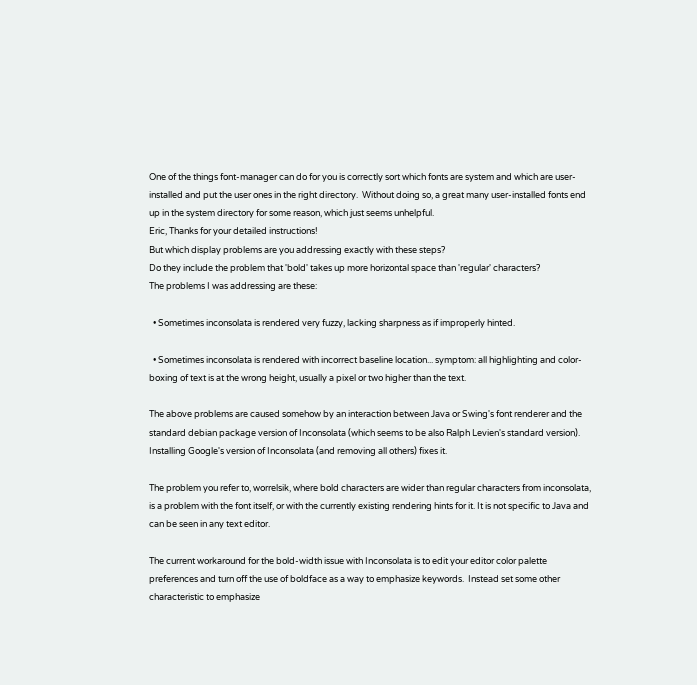One of the things font-manager can do for you is correctly sort which fonts are system and which are user-installed and put the user ones in the right directory.  Without doing so, a great many user-installed fonts end up in the system directory for some reason, which just seems unhelpful.
Eric, Thanks for your detailed instructions!
But which display problems are you addressing exactly with these steps?
Do they include the problem that 'bold' takes up more horizontal space than 'regular' characters?
The problems I was addressing are these:

  • Sometimes inconsolata is rendered very fuzzy, lacking sharpness as if improperly hinted.

  • Sometimes inconsolata is rendered with incorrect baseline location... symptom: all highlighting and color-boxing of text is at the wrong height, usually a pixel or two higher than the text.

The above problems are caused somehow by an interaction between Java or Swing's font renderer and the standard debian package version of Inconsolata (which seems to be also Ralph Levien's standard version).  Installing Google's version of Inconsolata (and removing all others) fixes it.

The problem you refer to, worrelsik, where bold characters are wider than regular characters from inconsolata, is a problem with the font itself, or with the currently existing rendering hints for it. It is not specific to Java and can be seen in any text editor.

The current workaround for the bold-width issue with Inconsolata is to edit your editor color palette preferences and turn off the use of boldface as a way to emphasize keywords.  Instead set some other characteristic to emphasize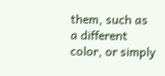them, such as a different color, or simply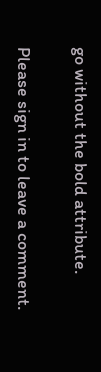go without the bold attribute.

Please sign in to leave a comment.